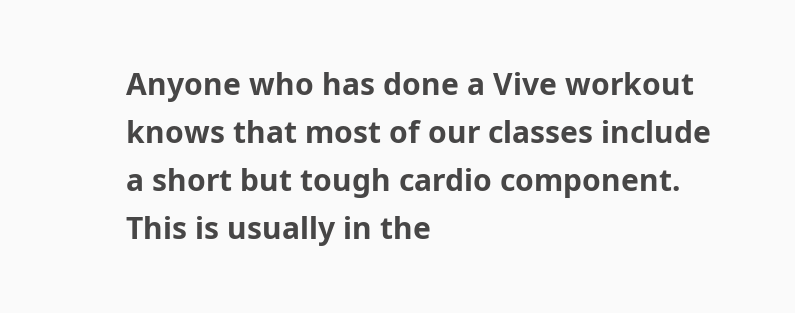Anyone who has done a Vive workout knows that most of our classes include a short but tough cardio component. This is usually in the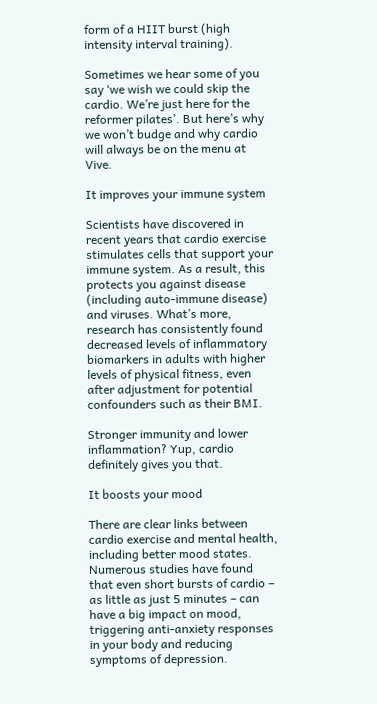form of a HIIT burst (high intensity interval training).

Sometimes we hear some of you say ‘we wish we could skip the cardio. We’re just here for the reformer pilates’. But here’s why we won’t budge and why cardio will always be on the menu at Vive.

It improves your immune system

Scientists have discovered in recent years that cardio exercise stimulates cells that support your immune system. As a result, this protects you against disease (including auto-immune disease) and viruses. What’s more, research has consistently found decreased levels of inflammatory biomarkers in adults with higher levels of physical fitness, even after adjustment for potential confounders such as their BMI.

Stronger immunity and lower inflammation? Yup, cardio definitely gives you that.

It boosts your mood

There are clear links between cardio exercise and mental health, including better mood states. Numerous studies have found that even short bursts of cardio – as little as just 5 minutes – can have a big impact on mood, triggering anti-anxiety responses in your body and reducing symptoms of depression.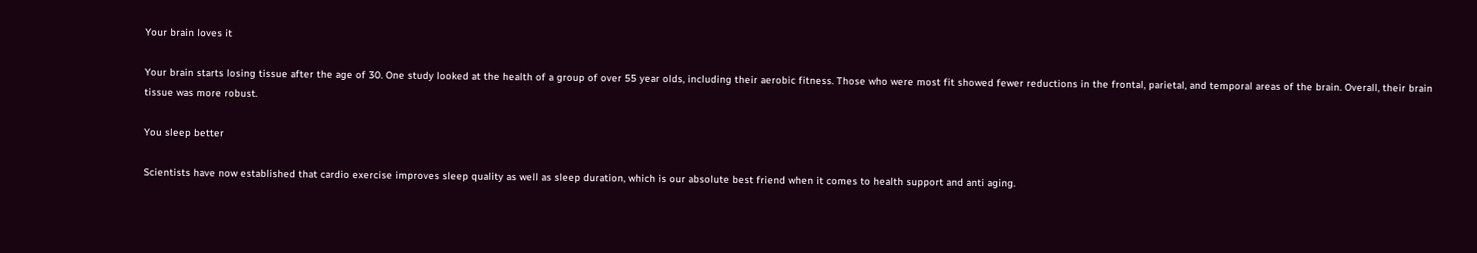Your brain loves it

Your brain starts losing tissue after the age of 30. One study looked at the health of a group of over 55 year olds, including their aerobic fitness. Those who were most fit showed fewer reductions in the frontal, parietal, and temporal areas of the brain. Overall, their brain tissue was more robust.

You sleep better

Scientists have now established that cardio exercise improves sleep quality as well as sleep duration, which is our absolute best friend when it comes to health support and anti aging.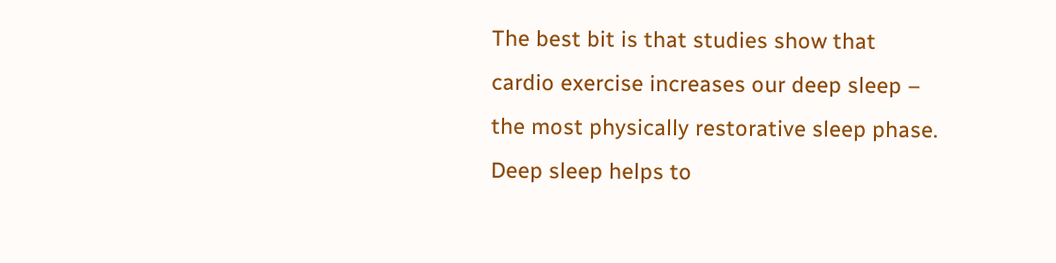The best bit is that studies show that cardio exercise increases our deep sleep – the most physically restorative sleep phase. Deep sleep helps to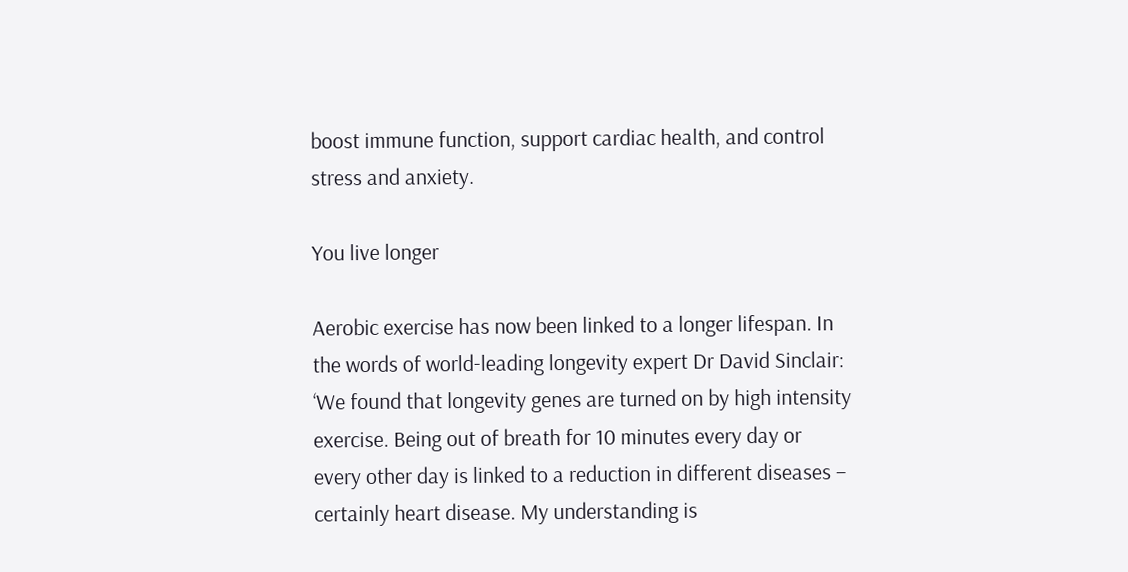boost immune function, support cardiac health, and control stress and anxiety.

You live longer

Aerobic exercise has now been linked to a longer lifespan. In the words of world-leading longevity expert Dr David Sinclair: ‘We found that longevity genes are turned on by high intensity exercise. Being out of breath for 10 minutes every day or every other day is linked to a reduction in different diseases – certainly heart disease. My understanding is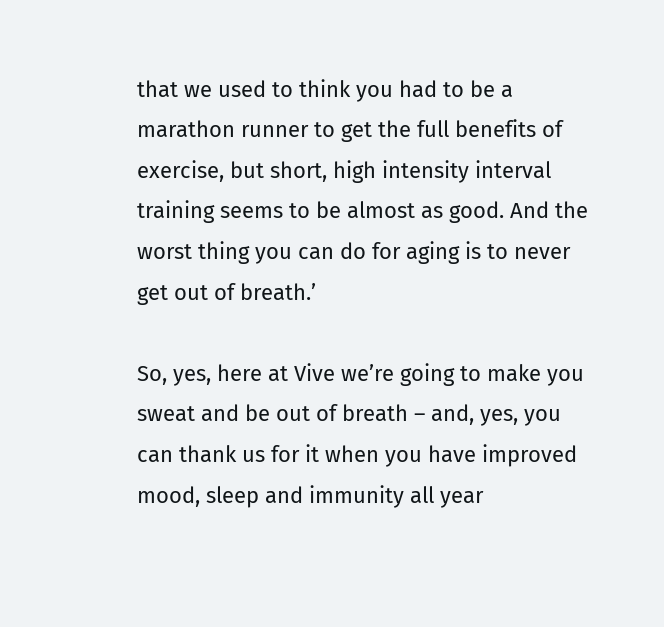that we used to think you had to be a marathon runner to get the full benefits of exercise, but short, high intensity interval training seems to be almost as good. And the worst thing you can do for aging is to never get out of breath.’

So, yes, here at Vive we’re going to make you sweat and be out of breath – and, yes, you can thank us for it when you have improved mood, sleep and immunity all year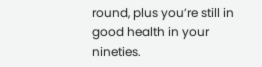round, plus you’re still in good health in your nineties.